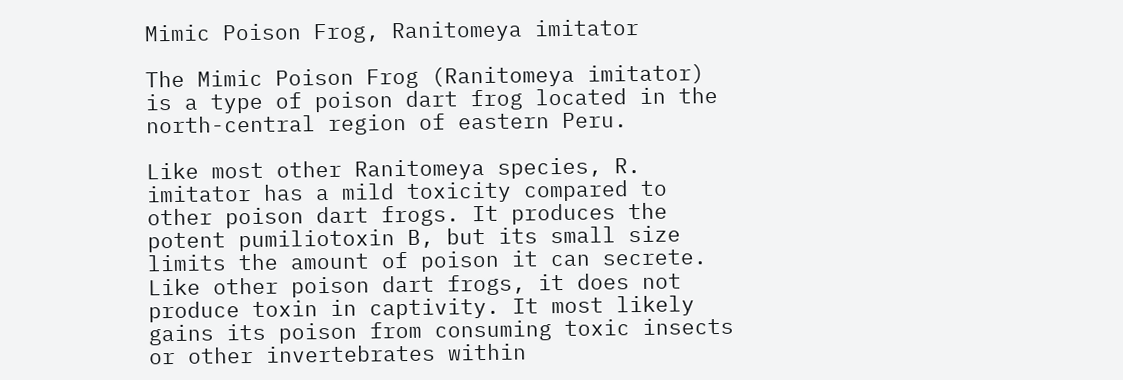Mimic Poison Frog, Ranitomeya imitator

The Mimic Poison Frog (Ranitomeya imitator) is a type of poison dart frog located in the north-central region of eastern Peru.

Like most other Ranitomeya species, R. imitator has a mild toxicity compared to other poison dart frogs. It produces the potent pumiliotoxin B, but its small size limits the amount of poison it can secrete. Like other poison dart frogs, it does not produce toxin in captivity. It most likely gains its poison from consuming toxic insects or other invertebrates within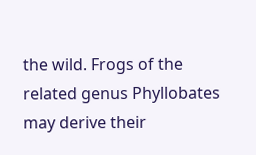the wild. Frogs of the related genus Phyllobates may derive their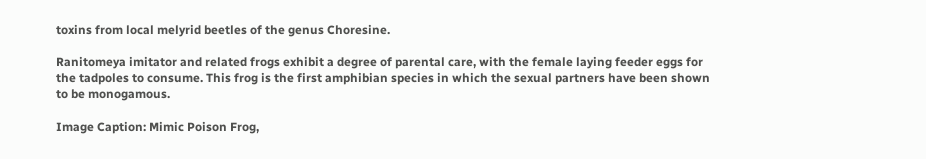toxins from local melyrid beetles of the genus Choresine.

Ranitomeya imitator and related frogs exhibit a degree of parental care, with the female laying feeder eggs for the tadpoles to consume. This frog is the first amphibian species in which the sexual partners have been shown to be monogamous.

Image Caption: Mimic Poison Frog,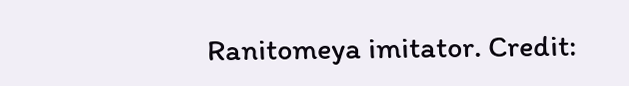Ranitomeya imitator. Credit: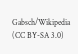Gabsch/Wikipedia (CC BY-SA 3.0)